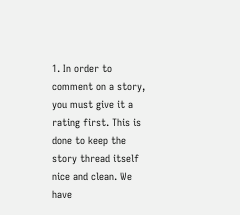1. In order to comment on a story, you must give it a rating first. This is done to keep the story thread itself nice and clean. We have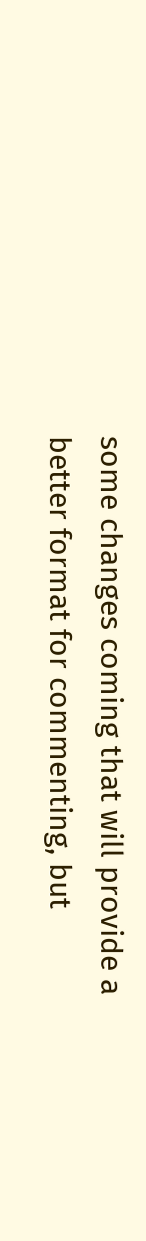some changes coming that will provide a better format for commenting, but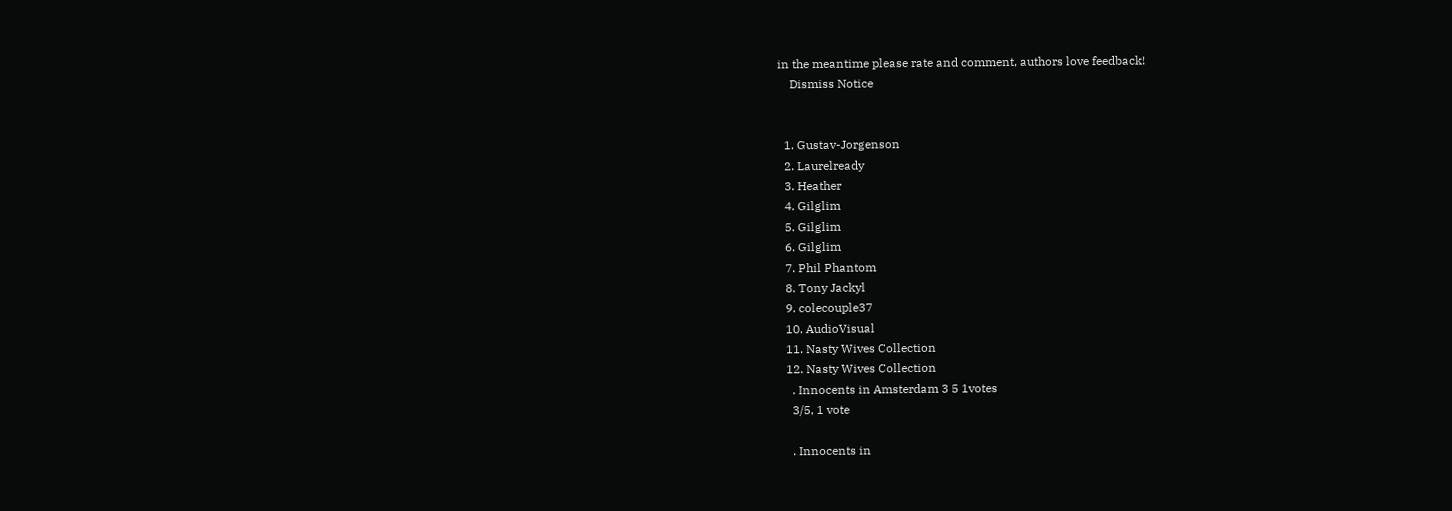in the meantime please rate and comment, authors love feedback!
    Dismiss Notice


  1. Gustav-Jorgenson
  2. Laurelready
  3. Heather
  4. Gilglim
  5. Gilglim
  6. Gilglim
  7. Phil Phantom
  8. Tony Jackyl
  9. colecouple37
  10. AudioVisual
  11. Nasty Wives Collection
  12. Nasty Wives Collection
    . Innocents in Amsterdam 3 5 1votes
    3/5, 1 vote

    . Innocents in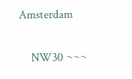Amsterdam

    NW30 ~~~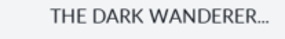THE DARK WANDERER...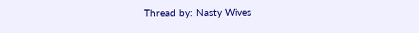Thread by: Nasty Wives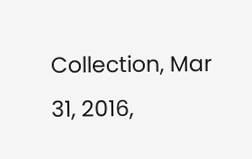Collection, Mar 31, 2016,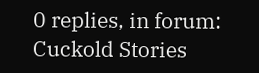0 replies, in forum: Cuckold Stories